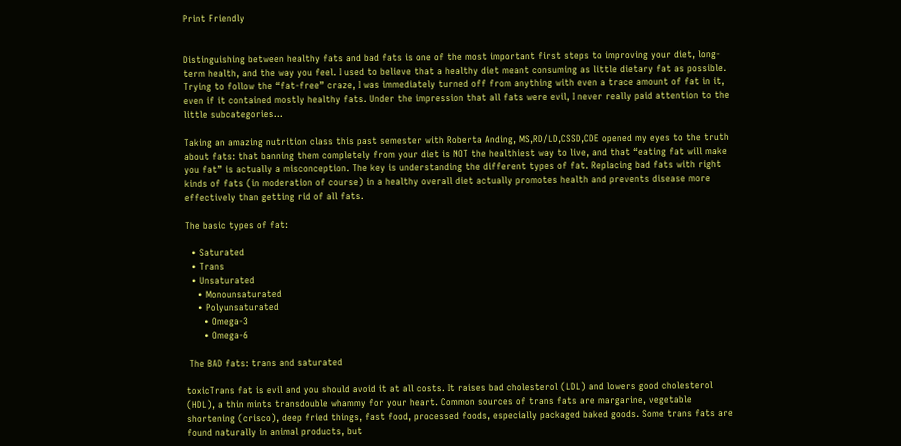Print Friendly


Distinguishing between healthy fats and bad fats is one of the most important first steps to improving your diet, long-term health, and the way you feel. I used to believe that a healthy diet meant consuming as little dietary fat as possible. Trying to follow the “fat-free” craze, I was immediately turned off from anything with even a trace amount of fat in it, even if it contained mostly healthy fats. Under the impression that all fats were evil, I never really paid attention to the little subcategories…

Taking an amazing nutrition class this past semester with Roberta Anding, MS,RD/LD,CSSD,CDE opened my eyes to the truth about fats: that banning them completely from your diet is NOT the healthiest way to live, and that “eating fat will make you fat” is actually a misconception. The key is understanding the different types of fat. Replacing bad fats with right kinds of fats (in moderation of course) in a healthy overall diet actually promotes health and prevents disease more effectively than getting rid of all fats.

The basic types of fat:

  • Saturated
  • Trans
  • Unsaturated
    • Monounsaturated
    • Polyunsaturated
      • Omega-3
      • Omega-6

 The BAD fats: trans and saturated

toxicTrans fat is evil and you should avoid it at all costs. It raises bad cholesterol (LDL) and lowers good cholesterol (HDL), a thin mints transdouble whammy for your heart. Common sources of trans fats are margarine, vegetable shortening (crisco), deep fried things, fast food, processed foods, especially packaged baked goods. Some trans fats are found naturally in animal products, but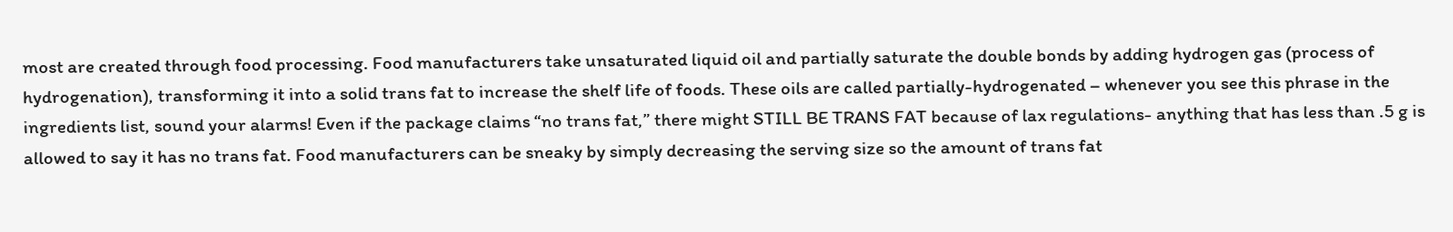most are created through food processing. Food manufacturers take unsaturated liquid oil and partially saturate the double bonds by adding hydrogen gas (process of hydrogenation), transforming it into a solid trans fat to increase the shelf life of foods. These oils are called partially-hydrogenated – whenever you see this phrase in the ingredients list, sound your alarms! Even if the package claims “no trans fat,” there might STILL BE TRANS FAT because of lax regulations- anything that has less than .5 g is allowed to say it has no trans fat. Food manufacturers can be sneaky by simply decreasing the serving size so the amount of trans fat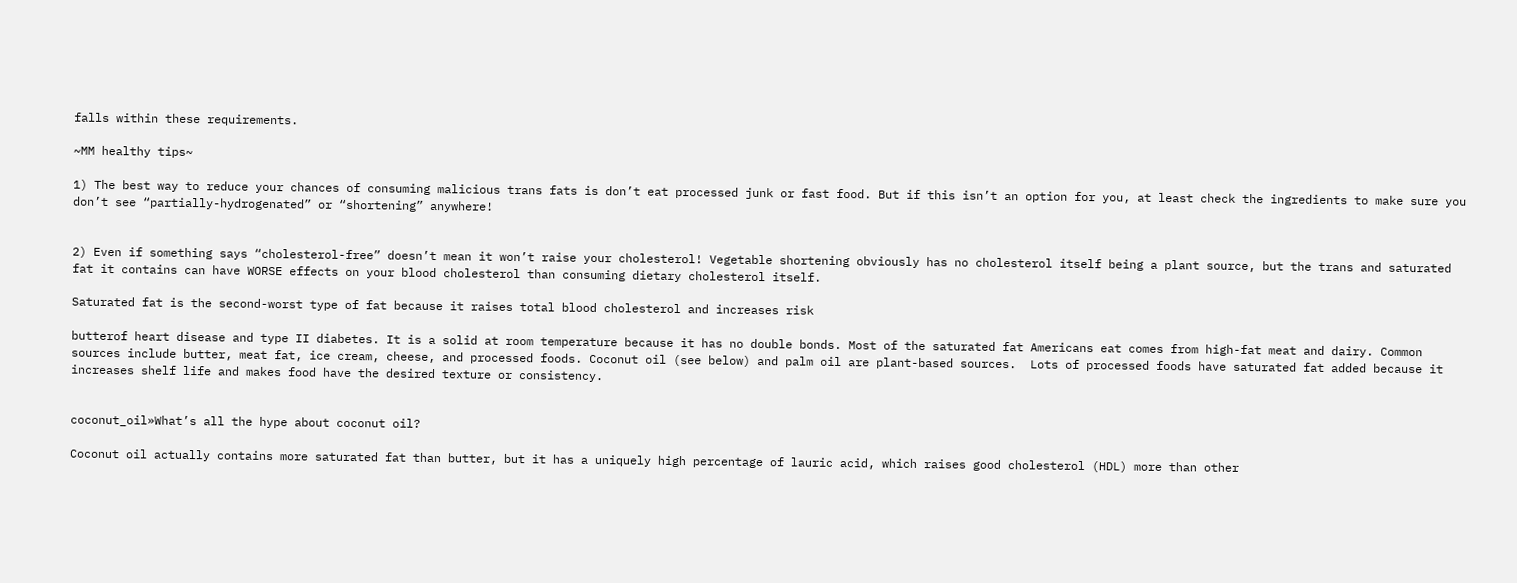falls within these requirements.

~MM healthy tips~

1) The best way to reduce your chances of consuming malicious trans fats is don’t eat processed junk or fast food. But if this isn’t an option for you, at least check the ingredients to make sure you don’t see “partially-hydrogenated” or “shortening” anywhere!


2) Even if something says “cholesterol-free” doesn’t mean it won’t raise your cholesterol! Vegetable shortening obviously has no cholesterol itself being a plant source, but the trans and saturated fat it contains can have WORSE effects on your blood cholesterol than consuming dietary cholesterol itself.

Saturated fat is the second-worst type of fat because it raises total blood cholesterol and increases risk

butterof heart disease and type II diabetes. It is a solid at room temperature because it has no double bonds. Most of the saturated fat Americans eat comes from high-fat meat and dairy. Common sources include butter, meat fat, ice cream, cheese, and processed foods. Coconut oil (see below) and palm oil are plant-based sources.  Lots of processed foods have saturated fat added because it increases shelf life and makes food have the desired texture or consistency.


coconut_oil»What’s all the hype about coconut oil?

Coconut oil actually contains more saturated fat than butter, but it has a uniquely high percentage of lauric acid, which raises good cholesterol (HDL) more than other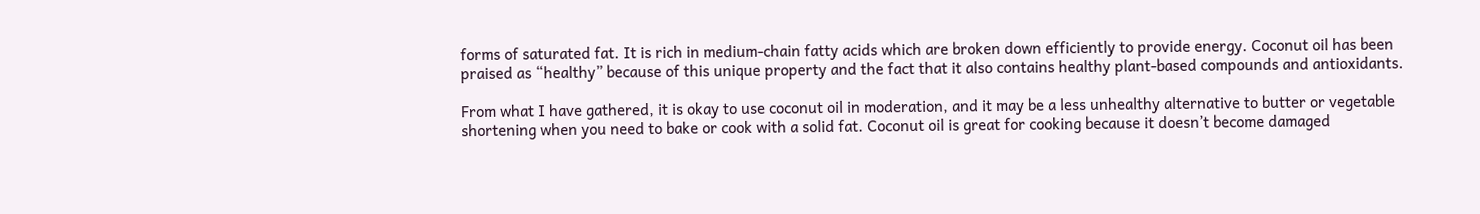forms of saturated fat. It is rich in medium-chain fatty acids which are broken down efficiently to provide energy. Coconut oil has been praised as “healthy” because of this unique property and the fact that it also contains healthy plant-based compounds and antioxidants.

From what I have gathered, it is okay to use coconut oil in moderation, and it may be a less unhealthy alternative to butter or vegetable shortening when you need to bake or cook with a solid fat. Coconut oil is great for cooking because it doesn’t become damaged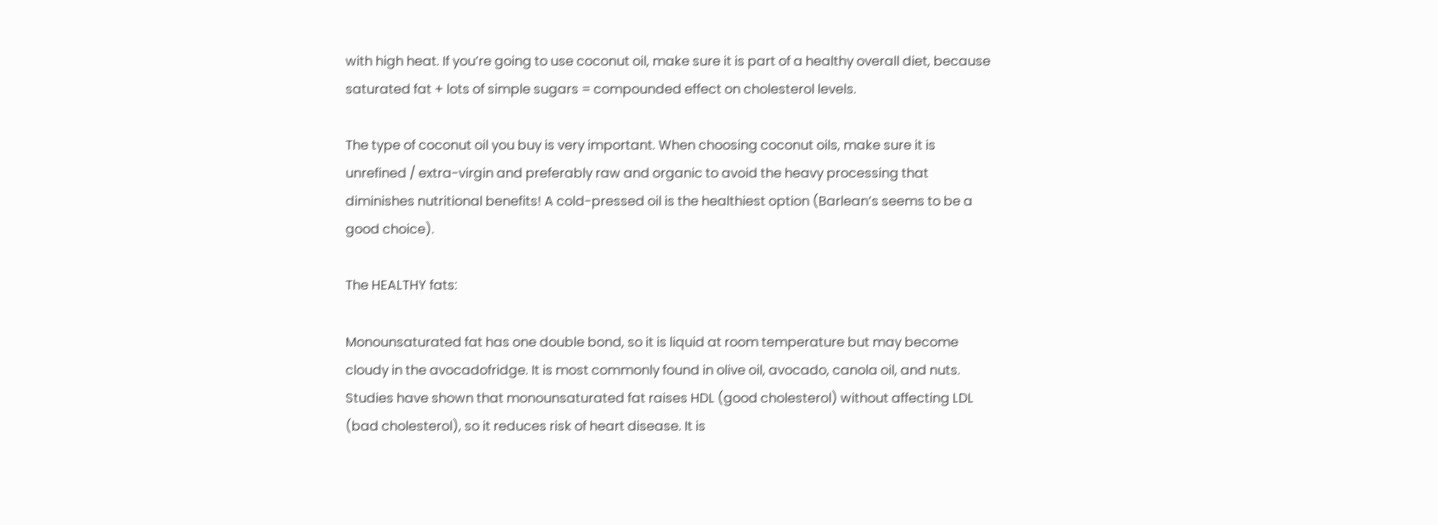with high heat. If you’re going to use coconut oil, make sure it is part of a healthy overall diet, because saturated fat + lots of simple sugars = compounded effect on cholesterol levels.

The type of coconut oil you buy is very important. When choosing coconut oils, make sure it is unrefined / extra-virgin and preferably raw and organic to avoid the heavy processing that diminishes nutritional benefits! A cold-pressed oil is the healthiest option (Barlean’s seems to be a good choice).

The HEALTHY fats:

Monounsaturated fat has one double bond, so it is liquid at room temperature but may become cloudy in the avocadofridge. It is most commonly found in olive oil, avocado, canola oil, and nuts. Studies have shown that monounsaturated fat raises HDL (good cholesterol) without affecting LDL (bad cholesterol), so it reduces risk of heart disease. It is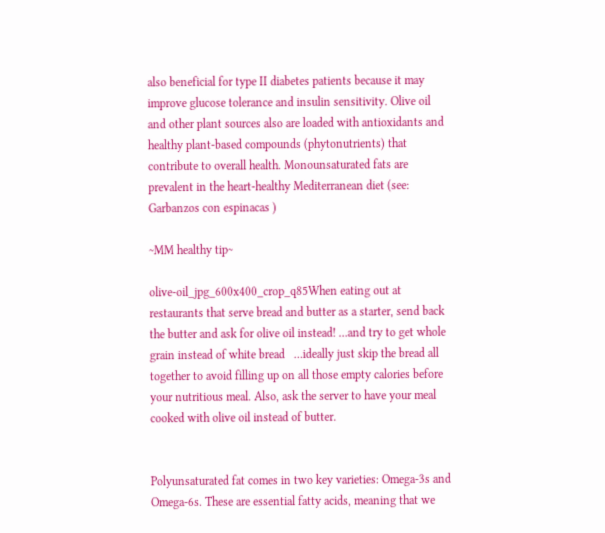also beneficial for type II diabetes patients because it may improve glucose tolerance and insulin sensitivity. Olive oil and other plant sources also are loaded with antioxidants and healthy plant-based compounds (phytonutrients) that contribute to overall health. Monounsaturated fats are prevalent in the heart-healthy Mediterranean diet (see: Garbanzos con espinacas )

~MM healthy tip~

olive-oil_jpg_600x400_crop_q85When eating out at restaurants that serve bread and butter as a starter, send back the butter and ask for olive oil instead! …and try to get whole grain instead of white bread   …ideally just skip the bread all together to avoid filling up on all those empty calories before your nutritious meal. Also, ask the server to have your meal cooked with olive oil instead of butter.


Polyunsaturated fat comes in two key varieties: Omega-3s and Omega-6s. These are essential fatty acids, meaning that we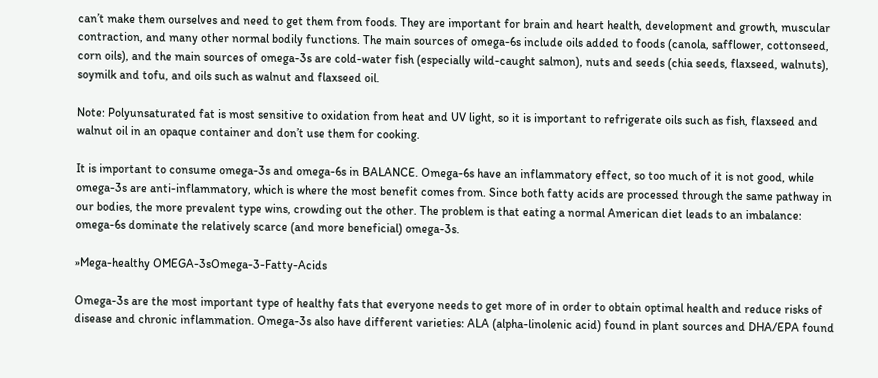can’t make them ourselves and need to get them from foods. They are important for brain and heart health, development and growth, muscular contraction, and many other normal bodily functions. The main sources of omega-6s include oils added to foods (canola, safflower, cottonseed, corn oils), and the main sources of omega-3s are cold-water fish (especially wild-caught salmon), nuts and seeds (chia seeds, flaxseed, walnuts), soymilk and tofu, and oils such as walnut and flaxseed oil.

Note: Polyunsaturated fat is most sensitive to oxidation from heat and UV light, so it is important to refrigerate oils such as fish, flaxseed and walnut oil in an opaque container and don’t use them for cooking.

It is important to consume omega-3s and omega-6s in BALANCE. Omega-6s have an inflammatory effect, so too much of it is not good, while omega-3s are anti-inflammatory, which is where the most benefit comes from. Since both fatty acids are processed through the same pathway in our bodies, the more prevalent type wins, crowding out the other. The problem is that eating a normal American diet leads to an imbalance: omega-6s dominate the relatively scarce (and more beneficial) omega-3s.

»Mega-healthy OMEGA-3sOmega-3-Fatty-Acids

Omega-3s are the most important type of healthy fats that everyone needs to get more of in order to obtain optimal health and reduce risks of disease and chronic inflammation. Omega-3s also have different varieties: ALA (alpha-linolenic acid) found in plant sources and DHA/EPA found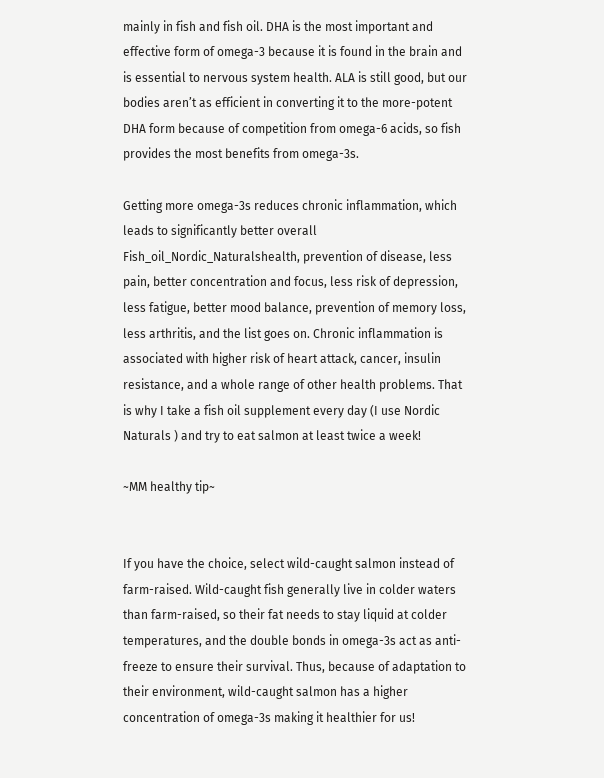mainly in fish and fish oil. DHA is the most important and effective form of omega-3 because it is found in the brain and is essential to nervous system health. ALA is still good, but our bodies aren’t as efficient in converting it to the more-potent DHA form because of competition from omega-6 acids, so fish provides the most benefits from omega-3s.

Getting more omega-3s reduces chronic inflammation, which leads to significantly better overall Fish_oil_Nordic_Naturalshealth, prevention of disease, less pain, better concentration and focus, less risk of depression, less fatigue, better mood balance, prevention of memory loss, less arthritis, and the list goes on. Chronic inflammation is associated with higher risk of heart attack, cancer, insulin resistance, and a whole range of other health problems. That is why I take a fish oil supplement every day (I use Nordic Naturals ) and try to eat salmon at least twice a week!

~MM healthy tip~


If you have the choice, select wild-caught salmon instead of farm-raised. Wild-caught fish generally live in colder waters than farm-raised, so their fat needs to stay liquid at colder temperatures, and the double bonds in omega-3s act as anti-freeze to ensure their survival. Thus, because of adaptation to their environment, wild-caught salmon has a higher concentration of omega-3s making it healthier for us!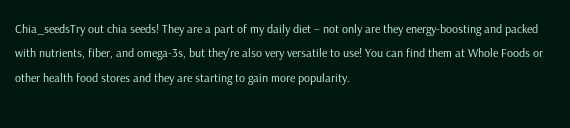Chia_seedsTry out chia seeds! They are a part of my daily diet – not only are they energy-boosting and packed with nutrients, fiber, and omega-3s, but they’re also very versatile to use! You can find them at Whole Foods or other health food stores and they are starting to gain more popularity.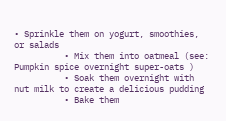• Sprinkle them on yogurt, smoothies, or salads
          • Mix them into oatmeal (see: Pumpkin spice overnight super-oats )
          • Soak them overnight with nut milk to create a delicious pudding
          • Bake them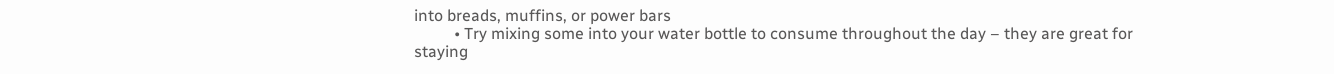into breads, muffins, or power bars
          • Try mixing some into your water bottle to consume throughout the day – they are great for staying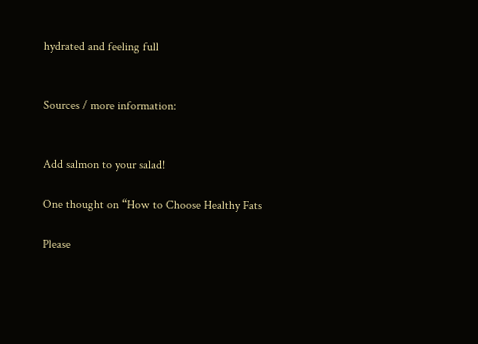hydrated and feeling full


Sources / more information:


Add salmon to your salad!

One thought on “How to Choose Healthy Fats

Please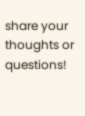share your thoughts or questions!